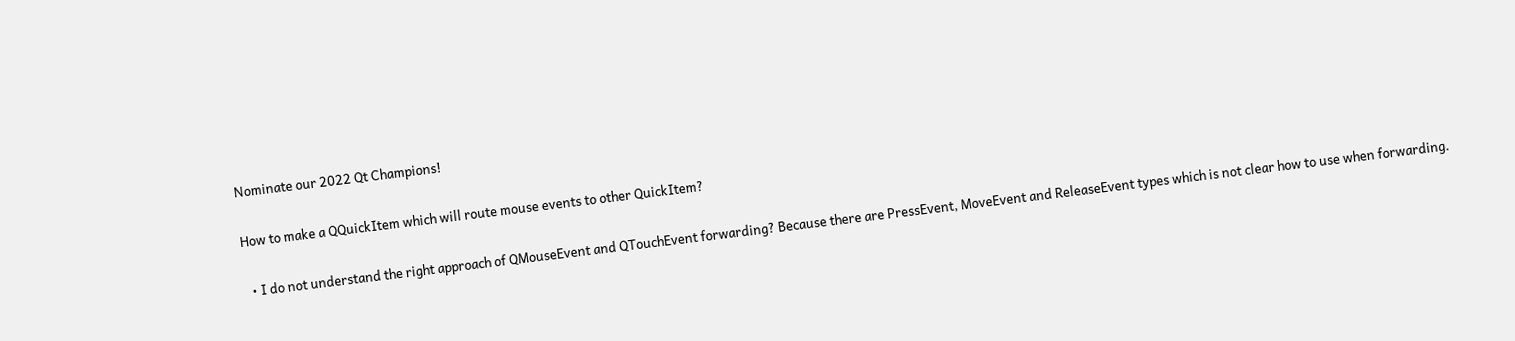Nominate our 2022 Qt Champions!

How to make a QQuickItem which will route mouse events to other QuickItem?

  • I do not understand the right approach of QMouseEvent and QTouchEvent forwarding? Because there are PressEvent, MoveEvent and ReleaseEvent types which is not clear how to use when forwarding.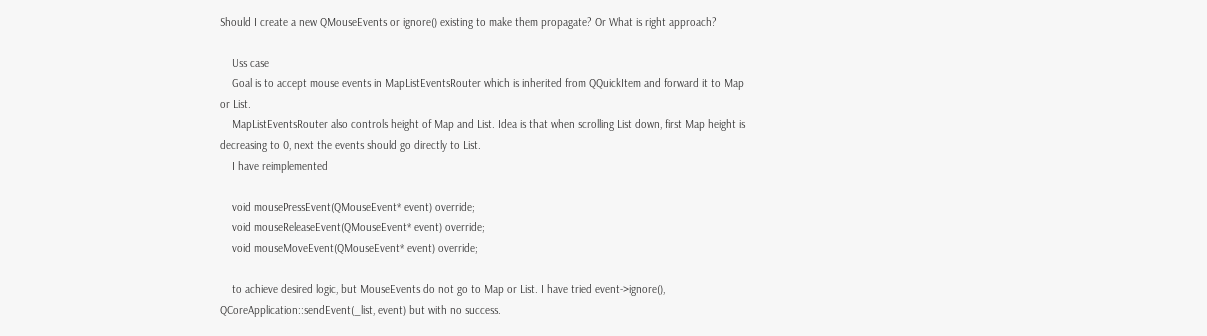Should I create a new QMouseEvents or ignore() existing to make them propagate? Or What is right approach?

    Uss case
    Goal is to accept mouse events in MapListEventsRouter which is inherited from QQuickItem and forward it to Map or List.
    MapListEventsRouter also controls height of Map and List. Idea is that when scrolling List down, first Map height is decreasing to 0, next the events should go directly to List.
    I have reimplemented

    void mousePressEvent(QMouseEvent* event) override;
    void mouseReleaseEvent(QMouseEvent* event) override;
    void mouseMoveEvent(QMouseEvent* event) override;

    to achieve desired logic, but MouseEvents do not go to Map or List. I have tried event->ignore(), QCoreApplication::sendEvent(_list, event) but with no success.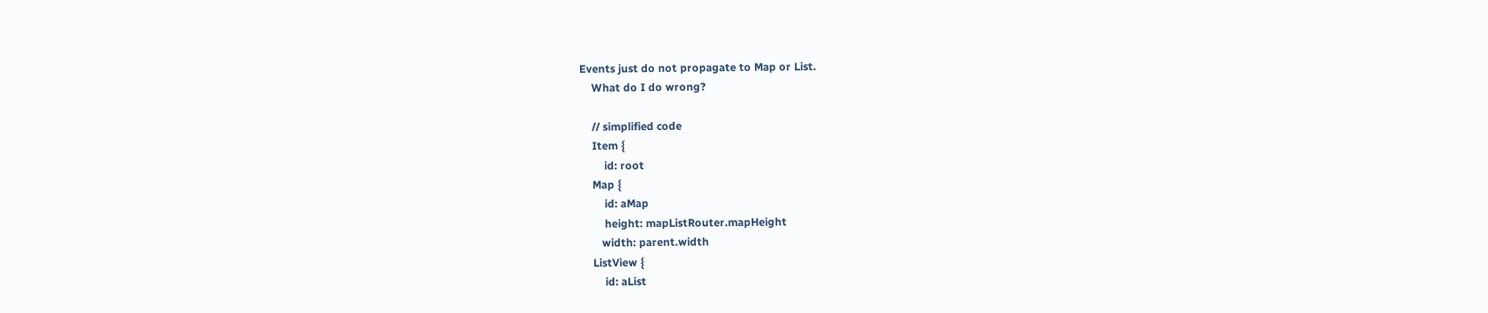Events just do not propagate to Map or List.
    What do I do wrong?

    // simplified code
    Item {
        id: root
    Map {
        id: aMap
        height: mapListRouter.mapHeight
       width: parent.width
    ListView {
        id: aList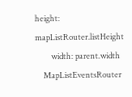height: mapListRouter.listHeight
        width: parent.width
    MapListEventsRouter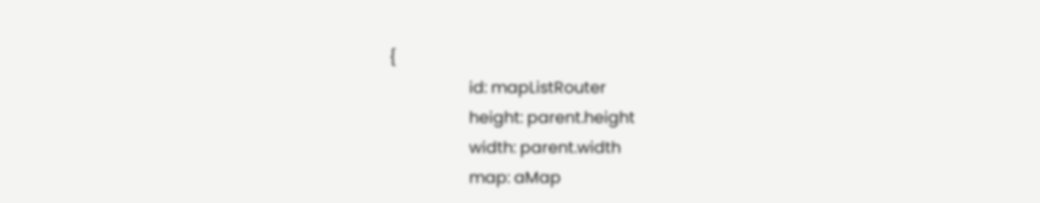{
                    id: mapListRouter
                    height: parent.height
                    width: parent.width
                    map: aMap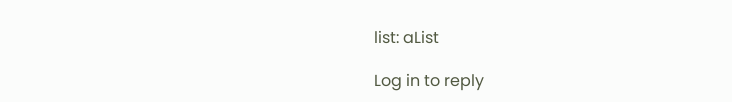list: aList

Log in to reply